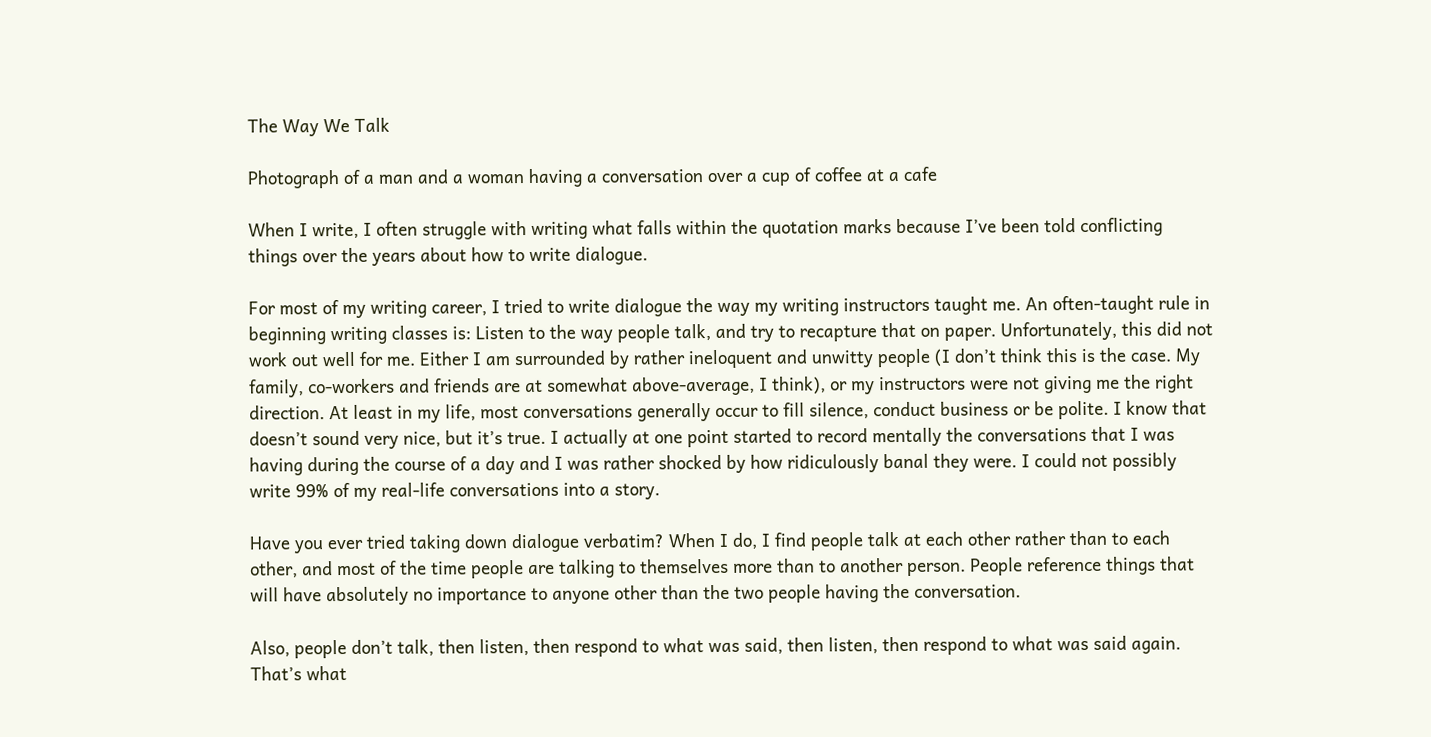The Way We Talk

Photograph of a man and a woman having a conversation over a cup of coffee at a cafe

When I write, I often struggle with writing what falls within the quotation marks because I’ve been told conflicting things over the years about how to write dialogue.

For most of my writing career, I tried to write dialogue the way my writing instructors taught me. An often-taught rule in beginning writing classes is: Listen to the way people talk, and try to recapture that on paper. Unfortunately, this did not work out well for me. Either I am surrounded by rather ineloquent and unwitty people (I don’t think this is the case. My family, co-workers and friends are at somewhat above-average, I think), or my instructors were not giving me the right direction. At least in my life, most conversations generally occur to fill silence, conduct business or be polite. I know that doesn’t sound very nice, but it’s true. I actually at one point started to record mentally the conversations that I was having during the course of a day and I was rather shocked by how ridiculously banal they were. I could not possibly write 99% of my real-life conversations into a story.

Have you ever tried taking down dialogue verbatim? When I do, I find people talk at each other rather than to each other, and most of the time people are talking to themselves more than to another person. People reference things that will have absolutely no importance to anyone other than the two people having the conversation.

Also, people don’t talk, then listen, then respond to what was said, then listen, then respond to what was said again. That’s what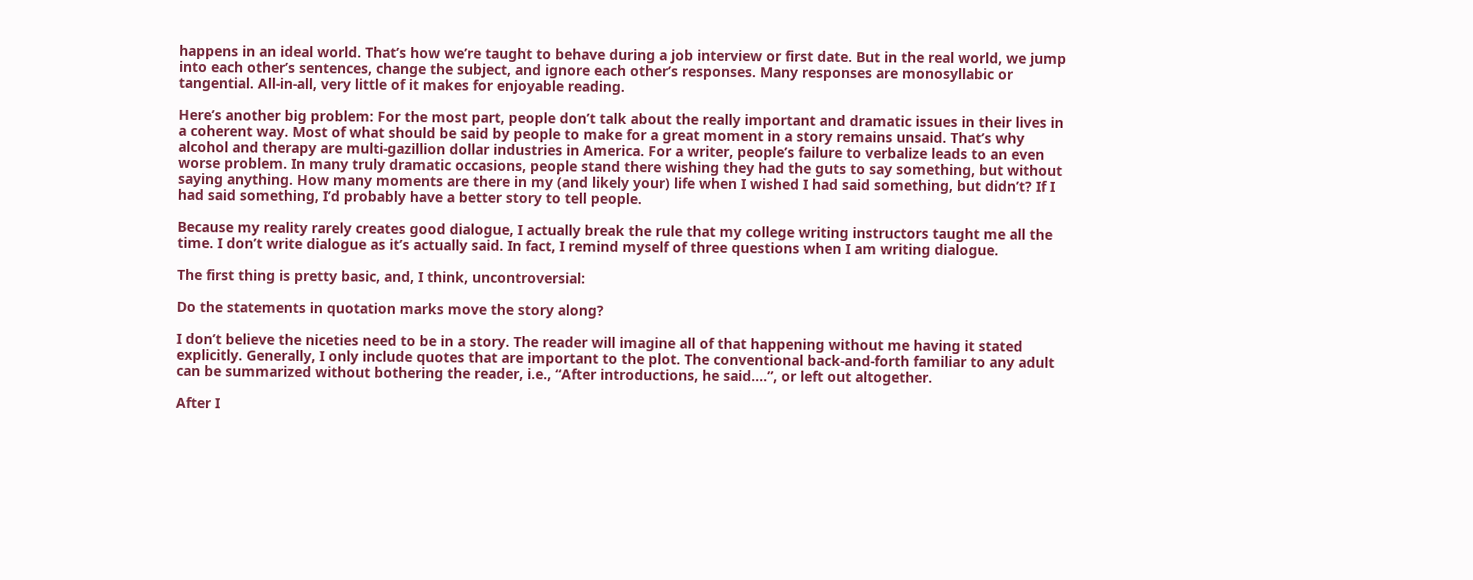happens in an ideal world. That’s how we’re taught to behave during a job interview or first date. But in the real world, we jump into each other’s sentences, change the subject, and ignore each other’s responses. Many responses are monosyllabic or tangential. All-in-all, very little of it makes for enjoyable reading.

Here’s another big problem: For the most part, people don’t talk about the really important and dramatic issues in their lives in a coherent way. Most of what should be said by people to make for a great moment in a story remains unsaid. That’s why alcohol and therapy are multi-gazillion dollar industries in America. For a writer, people’s failure to verbalize leads to an even worse problem. In many truly dramatic occasions, people stand there wishing they had the guts to say something, but without saying anything. How many moments are there in my (and likely your) life when I wished I had said something, but didn’t? If I had said something, I’d probably have a better story to tell people.

Because my reality rarely creates good dialogue, I actually break the rule that my college writing instructors taught me all the time. I don’t write dialogue as it’s actually said. In fact, I remind myself of three questions when I am writing dialogue.

The first thing is pretty basic, and, I think, uncontroversial:

Do the statements in quotation marks move the story along?

I don’t believe the niceties need to be in a story. The reader will imagine all of that happening without me having it stated explicitly. Generally, I only include quotes that are important to the plot. The conventional back-and-forth familiar to any adult can be summarized without bothering the reader, i.e., “After introductions, he said….”, or left out altogether.

After I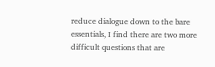reduce dialogue down to the bare essentials, I find there are two more difficult questions that are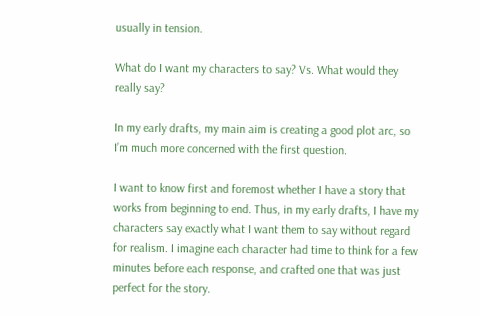usually in tension.

What do I want my characters to say? Vs. What would they really say?

In my early drafts, my main aim is creating a good plot arc, so I’m much more concerned with the first question.

I want to know first and foremost whether I have a story that works from beginning to end. Thus, in my early drafts, I have my characters say exactly what I want them to say without regard for realism. I imagine each character had time to think for a few minutes before each response, and crafted one that was just perfect for the story.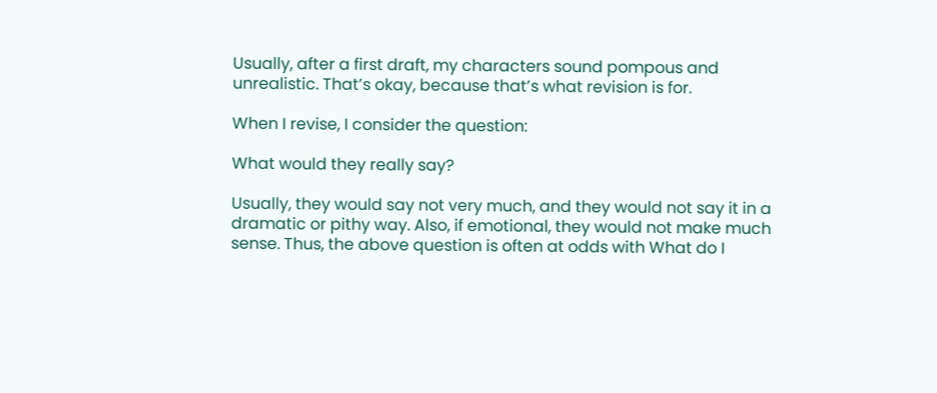Usually, after a first draft, my characters sound pompous and unrealistic. That’s okay, because that’s what revision is for.

When I revise, I consider the question:

What would they really say?

Usually, they would say not very much, and they would not say it in a dramatic or pithy way. Also, if emotional, they would not make much sense. Thus, the above question is often at odds with What do I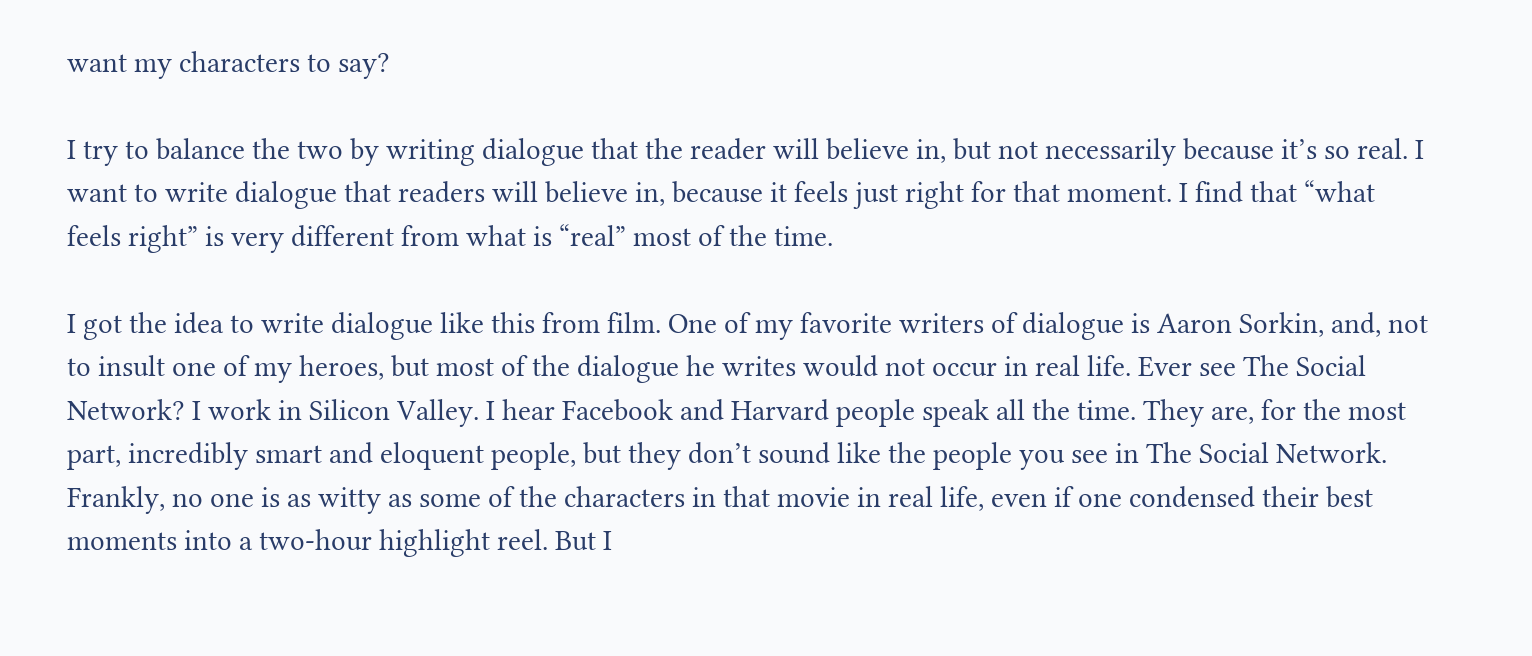want my characters to say?

I try to balance the two by writing dialogue that the reader will believe in, but not necessarily because it’s so real. I want to write dialogue that readers will believe in, because it feels just right for that moment. I find that “what feels right” is very different from what is “real” most of the time.

I got the idea to write dialogue like this from film. One of my favorite writers of dialogue is Aaron Sorkin, and, not to insult one of my heroes, but most of the dialogue he writes would not occur in real life. Ever see The Social Network? I work in Silicon Valley. I hear Facebook and Harvard people speak all the time. They are, for the most part, incredibly smart and eloquent people, but they don’t sound like the people you see in The Social Network. Frankly, no one is as witty as some of the characters in that movie in real life, even if one condensed their best moments into a two-hour highlight reel. But I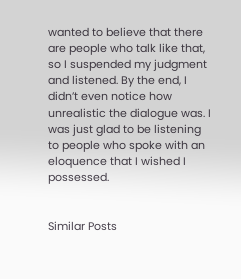wanted to believe that there are people who talk like that, so I suspended my judgment and listened. By the end, I didn’t even notice how unrealistic the dialogue was. I was just glad to be listening to people who spoke with an eloquence that I wished I possessed.


Similar Posts